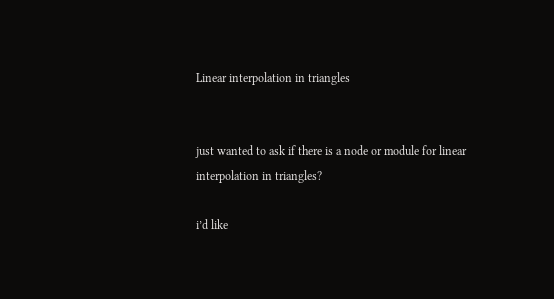Linear interpolation in triangles


just wanted to ask if there is a node or module for linear interpolation in triangles?

i’d like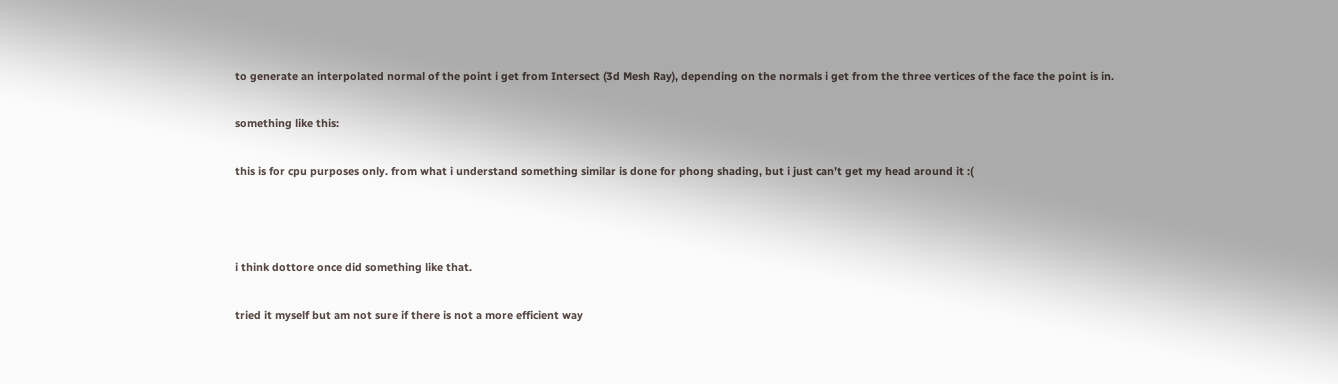to generate an interpolated normal of the point i get from Intersect (3d Mesh Ray), depending on the normals i get from the three vertices of the face the point is in.

something like this:

this is for cpu purposes only. from what i understand something similar is done for phong shading, but i just can’t get my head around it :(



i think dottore once did something like that.

tried it myself but am not sure if there is not a more efficient way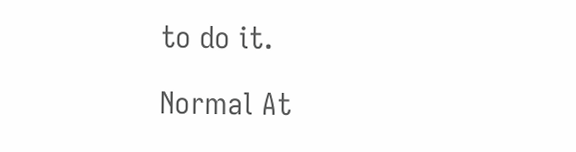to do it.

Normal At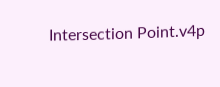Intersection Point.v4p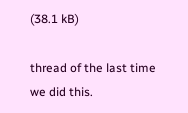(38.1 kB)

thread of the last time we did this.